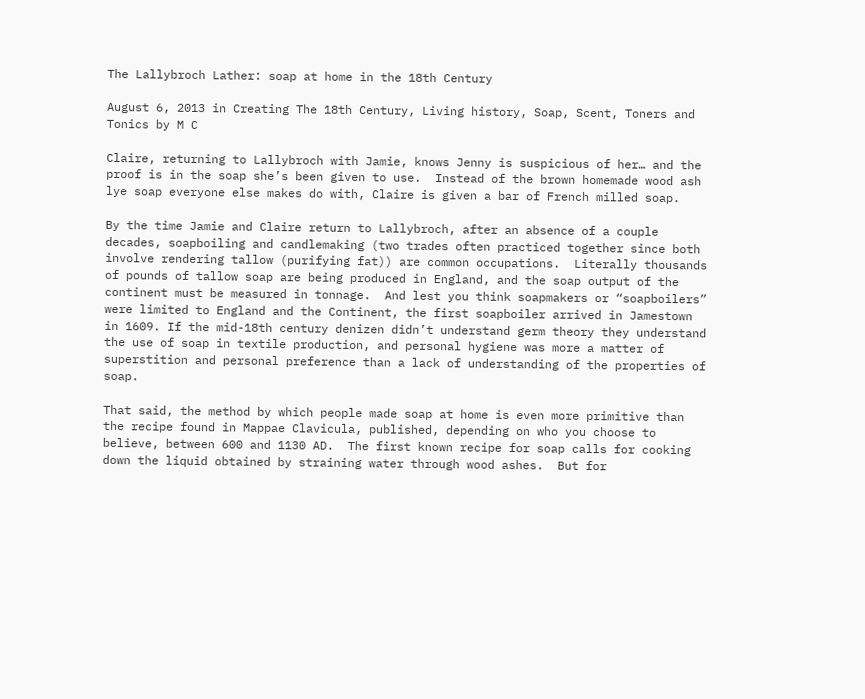The Lallybroch Lather: soap at home in the 18th Century

August 6, 2013 in Creating The 18th Century, Living history, Soap, Scent, Toners and Tonics by M C

Claire, returning to Lallybroch with Jamie, knows Jenny is suspicious of her… and the proof is in the soap she’s been given to use.  Instead of the brown homemade wood ash lye soap everyone else makes do with, Claire is given a bar of French milled soap.

By the time Jamie and Claire return to Lallybroch, after an absence of a couple decades, soapboiling and candlemaking (two trades often practiced together since both involve rendering tallow (purifying fat)) are common occupations.  Literally thousands of pounds of tallow soap are being produced in England, and the soap output of the continent must be measured in tonnage.  And lest you think soapmakers or “soapboilers” were limited to England and the Continent, the first soapboiler arrived in Jamestown in 1609. If the mid-18th century denizen didn’t understand germ theory they understand the use of soap in textile production, and personal hygiene was more a matter of superstition and personal preference than a lack of understanding of the properties of soap.

That said, the method by which people made soap at home is even more primitive than the recipe found in Mappae Clavicula, published, depending on who you choose to believe, between 600 and 1130 AD.  The first known recipe for soap calls for cooking down the liquid obtained by straining water through wood ashes.  But for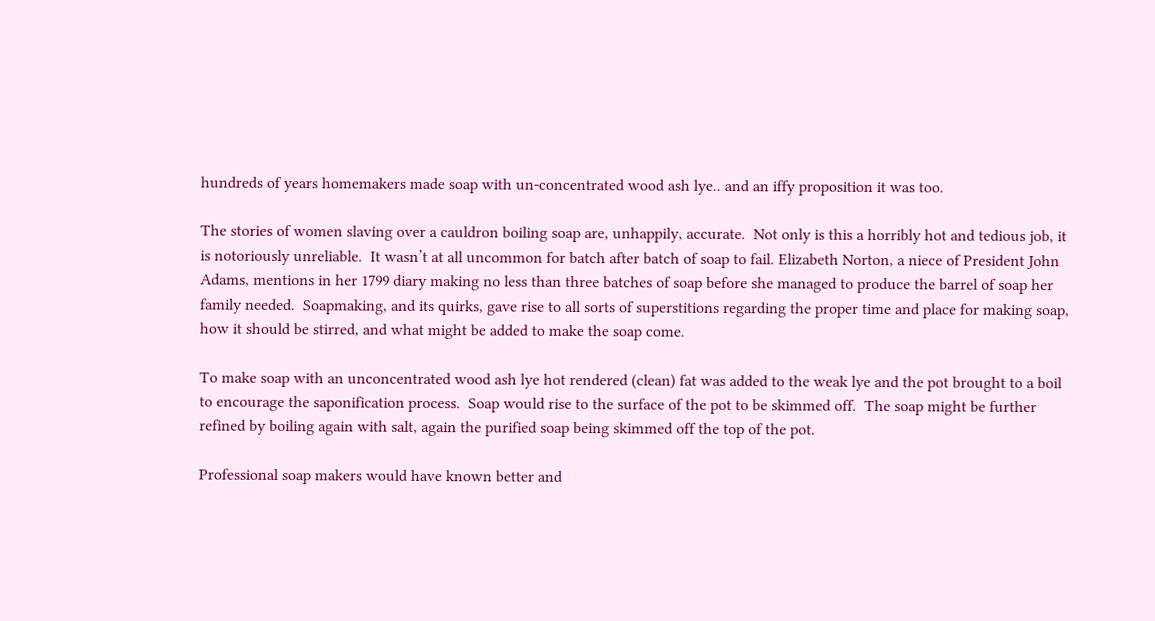hundreds of years homemakers made soap with un-concentrated wood ash lye.. and an iffy proposition it was too.

The stories of women slaving over a cauldron boiling soap are, unhappily, accurate.  Not only is this a horribly hot and tedious job, it is notoriously unreliable.  It wasn’t at all uncommon for batch after batch of soap to fail. Elizabeth Norton, a niece of President John Adams, mentions in her 1799 diary making no less than three batches of soap before she managed to produce the barrel of soap her family needed.  Soapmaking, and its quirks, gave rise to all sorts of superstitions regarding the proper time and place for making soap, how it should be stirred, and what might be added to make the soap come.

To make soap with an unconcentrated wood ash lye hot rendered (clean) fat was added to the weak lye and the pot brought to a boil to encourage the saponification process.  Soap would rise to the surface of the pot to be skimmed off.  The soap might be further refined by boiling again with salt, again the purified soap being skimmed off the top of the pot.

Professional soap makers would have known better and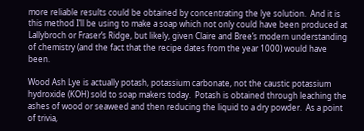more reliable results could be obtained by concentrating the lye solution.  And it is this method I’ll be using to make a soap which not only could have been produced at Lallybroch or Fraser’s Ridge, but likely, given Claire and Bree’s modern understanding of chemistry (and the fact that the recipe dates from the year 1000) would have been.

Wood Ash Lye is actually potash, potassium carbonate, not the caustic potassium hydroxide (KOH) sold to soap makers today.  Potash is obtained through leaching the ashes of wood or seaweed and then reducing the liquid to a dry powder.  As a point of trivia,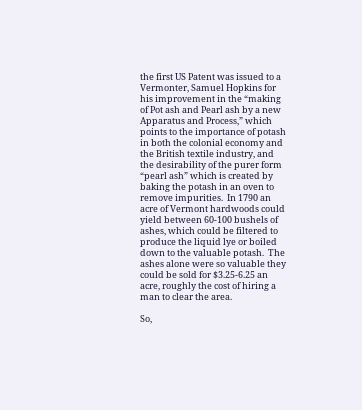the first US Patent was issued to a Vermonter, Samuel Hopkins for his improvement in the “making of Pot ash and Pearl ash by a new Apparatus and Process,” which points to the importance of potash in both the colonial economy and the British textile industry, and the desirability of the purer form “pearl ash” which is created by baking the potash in an oven to remove impurities.  In 1790 an acre of Vermont hardwoods could yield between 60-100 bushels of ashes, which could be filtered to produce the liquid lye or boiled down to the valuable potash.  The ashes alone were so valuable they could be sold for $3.25-6.25 an acre, roughly the cost of hiring a man to clear the area.

So,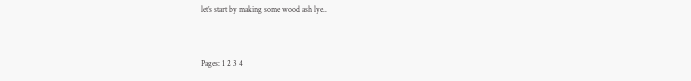let’s start by making some wood ash lye..


Pages: 1 2 3 4